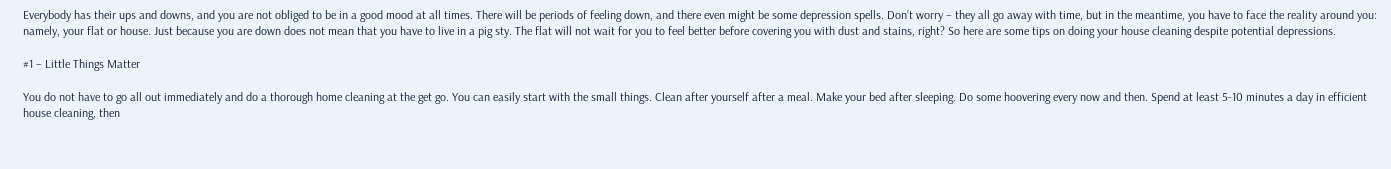Everybody has their ups and downs, and you are not obliged to be in a good mood at all times. There will be periods of feeling down, and there even might be some depression spells. Don’t worry – they all go away with time, but in the meantime, you have to face the reality around you: namely, your flat or house. Just because you are down does not mean that you have to live in a pig sty. The flat will not wait for you to feel better before covering you with dust and stains, right? So here are some tips on doing your house cleaning despite potential depressions.

#1 – Little Things Matter

You do not have to go all out immediately and do a thorough home cleaning at the get go. You can easily start with the small things. Clean after yourself after a meal. Make your bed after sleeping. Do some hoovering every now and then. Spend at least 5-10 minutes a day in efficient house cleaning, then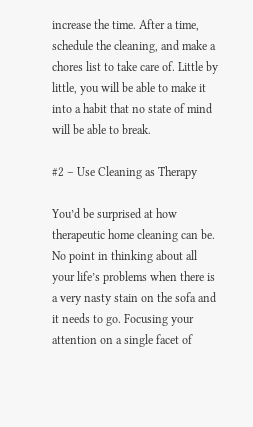increase the time. After a time, schedule the cleaning, and make a chores list to take care of. Little by little, you will be able to make it into a habit that no state of mind will be able to break.

#2 – Use Cleaning as Therapy

You’d be surprised at how therapeutic home cleaning can be. No point in thinking about all your life’s problems when there is a very nasty stain on the sofa and it needs to go. Focusing your attention on a single facet of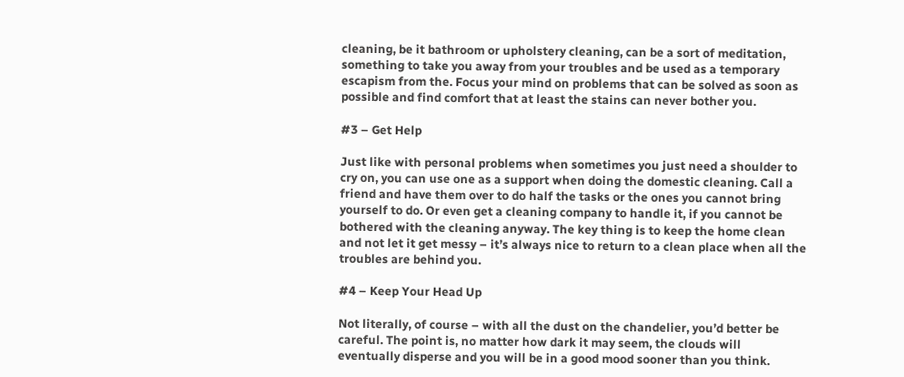cleaning, be it bathroom or upholstery cleaning, can be a sort of meditation, something to take you away from your troubles and be used as a temporary escapism from the. Focus your mind on problems that can be solved as soon as possible and find comfort that at least the stains can never bother you.

#3 – Get Help

Just like with personal problems when sometimes you just need a shoulder to cry on, you can use one as a support when doing the domestic cleaning. Call a friend and have them over to do half the tasks or the ones you cannot bring yourself to do. Or even get a cleaning company to handle it, if you cannot be bothered with the cleaning anyway. The key thing is to keep the home clean and not let it get messy – it’s always nice to return to a clean place when all the troubles are behind you.

#4 – Keep Your Head Up

Not literally, of course – with all the dust on the chandelier, you’d better be careful. The point is, no matter how dark it may seem, the clouds will eventually disperse and you will be in a good mood sooner than you think.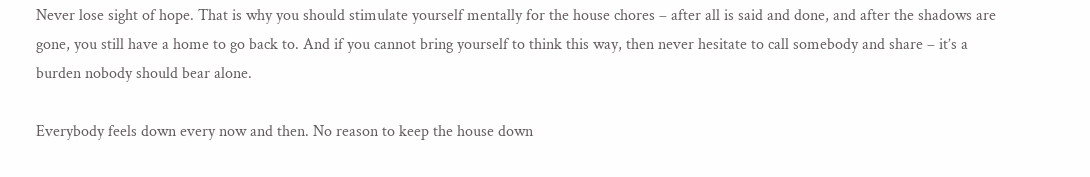Never lose sight of hope. That is why you should stimulate yourself mentally for the house chores – after all is said and done, and after the shadows are gone, you still have a home to go back to. And if you cannot bring yourself to think this way, then never hesitate to call somebody and share – it’s a burden nobody should bear alone.

Everybody feels down every now and then. No reason to keep the house down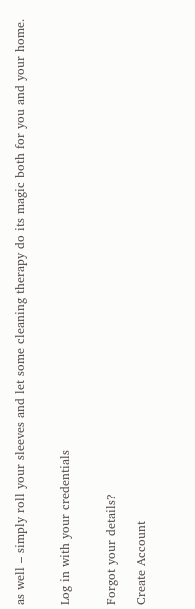as well – simply roll your sleeves and let some cleaning therapy do its magic both for you and your home.


Log in with your credentials


Forgot your details?

Create Account